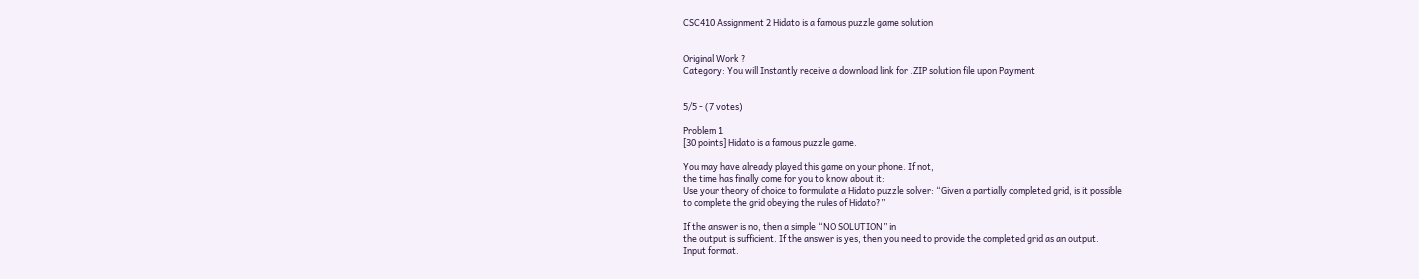CSC410 Assignment 2 Hidato is a famous puzzle game solution


Original Work ?
Category: You will Instantly receive a download link for .ZIP solution file upon Payment


5/5 - (7 votes)

Problem 1
[30 points] Hidato is a famous puzzle game.

You may have already played this game on your phone. If not,
the time has finally come for you to know about it:
Use your theory of choice to formulate a Hidato puzzle solver: “Given a partially completed grid, is it possible
to complete the grid obeying the rules of Hidato?”

If the answer is no, then a simple “NO SOLUTION” in
the output is sufficient. If the answer is yes, then you need to provide the completed grid as an output.
Input format.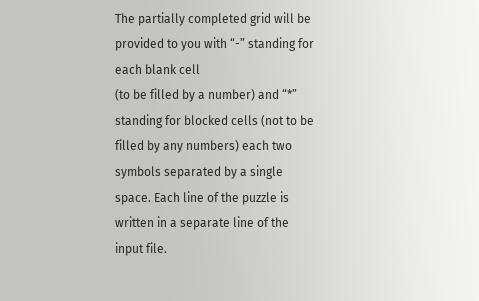The partially completed grid will be provided to you with “-” standing for each blank cell
(to be filled by a number) and “*” standing for blocked cells (not to be filled by any numbers) each two
symbols separated by a single space. Each line of the puzzle is written in a separate line of the input file.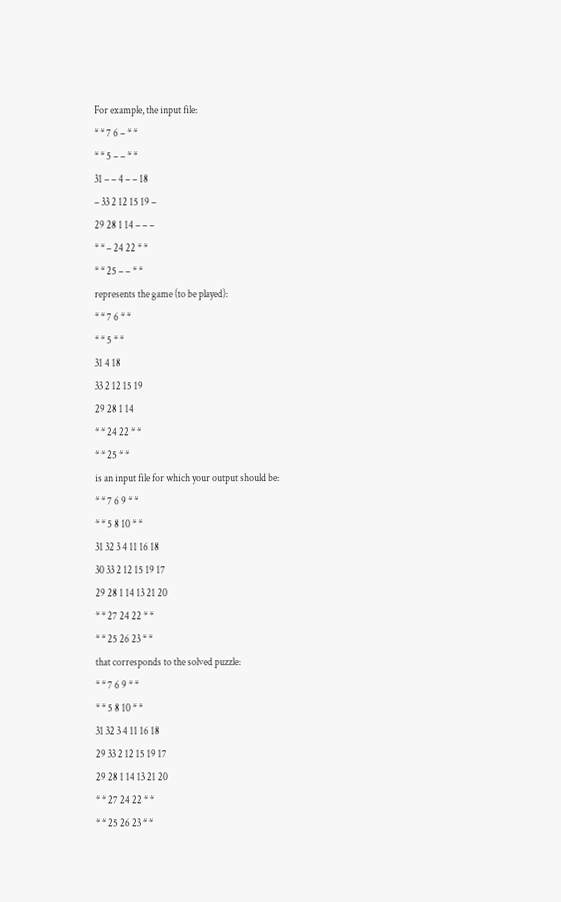For example, the input file:
* * 7 6 – * *
* * 5 – – * *
31 – – 4 – – 18
– 33 2 12 15 19 –
29 28 1 14 – – –
* * – 24 22 * *
* * 25 – – * *
represents the game (to be played):
* * 7 6 * *
* * 5 * *
31 4 18
33 2 12 15 19
29 28 1 14
* * 24 22 * *
* * 25 * *
is an input file for which your output should be:
* * 7 6 9 * *
* * 5 8 10 * *
31 32 3 4 11 16 18
30 33 2 12 15 19 17
29 28 1 14 13 21 20
* * 27 24 22 * *
* * 25 26 23 * *
that corresponds to the solved puzzle:
* * 7 6 9 * *
* * 5 8 10 * *
31 32 3 4 11 16 18
29 33 2 12 15 19 17
29 28 1 14 13 21 20
* * 27 24 22 * *
* * 25 26 23 * *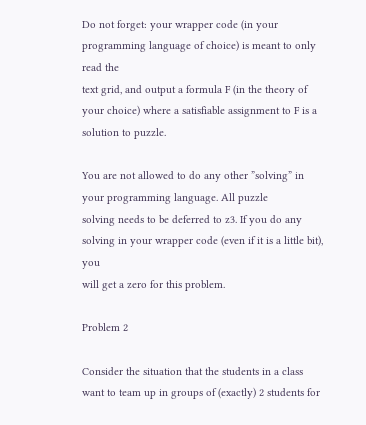Do not forget: your wrapper code (in your programming language of choice) is meant to only read the
text grid, and output a formula F (in the theory of your choice) where a satisfiable assignment to F is a
solution to puzzle.

You are not allowed to do any other ”solving” in your programming language. All puzzle
solving needs to be deferred to z3. If you do any solving in your wrapper code (even if it is a little bit), you
will get a zero for this problem.

Problem 2

Consider the situation that the students in a class want to team up in groups of (exactly) 2 students for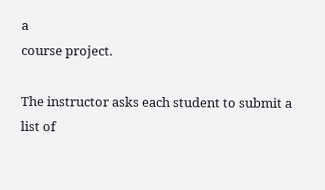a
course project.

The instructor asks each student to submit a list of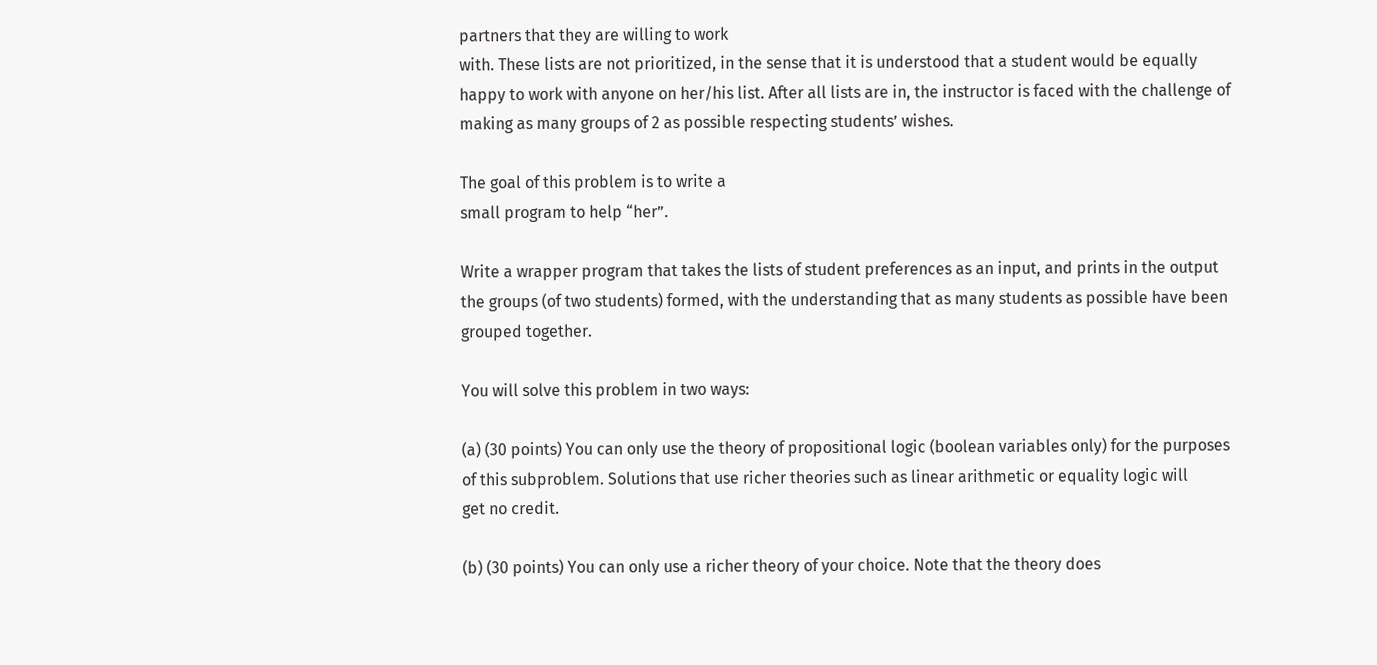partners that they are willing to work
with. These lists are not prioritized, in the sense that it is understood that a student would be equally
happy to work with anyone on her/his list. After all lists are in, the instructor is faced with the challenge of
making as many groups of 2 as possible respecting students’ wishes.

The goal of this problem is to write a
small program to help “her”.

Write a wrapper program that takes the lists of student preferences as an input, and prints in the output
the groups (of two students) formed, with the understanding that as many students as possible have been
grouped together.

You will solve this problem in two ways:

(a) (30 points) You can only use the theory of propositional logic (boolean variables only) for the purposes
of this subproblem. Solutions that use richer theories such as linear arithmetic or equality logic will
get no credit.

(b) (30 points) You can only use a richer theory of your choice. Note that the theory does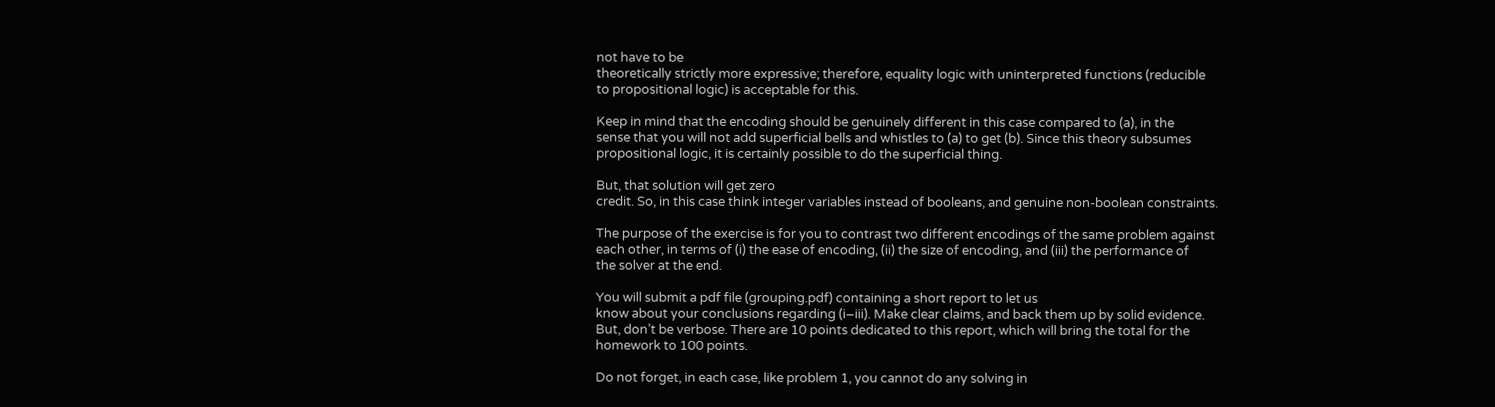not have to be
theoretically strictly more expressive; therefore, equality logic with uninterpreted functions (reducible
to propositional logic) is acceptable for this.

Keep in mind that the encoding should be genuinely different in this case compared to (a), in the
sense that you will not add superficial bells and whistles to (a) to get (b). Since this theory subsumes
propositional logic, it is certainly possible to do the superficial thing.

But, that solution will get zero
credit. So, in this case think integer variables instead of booleans, and genuine non-boolean constraints.

The purpose of the exercise is for you to contrast two different encodings of the same problem against
each other, in terms of (i) the ease of encoding, (ii) the size of encoding, and (iii) the performance of
the solver at the end.

You will submit a pdf file (grouping.pdf) containing a short report to let us
know about your conclusions regarding (i–iii). Make clear claims, and back them up by solid evidence.
But, don’t be verbose. There are 10 points dedicated to this report, which will bring the total for the
homework to 100 points.

Do not forget, in each case, like problem 1, you cannot do any solving in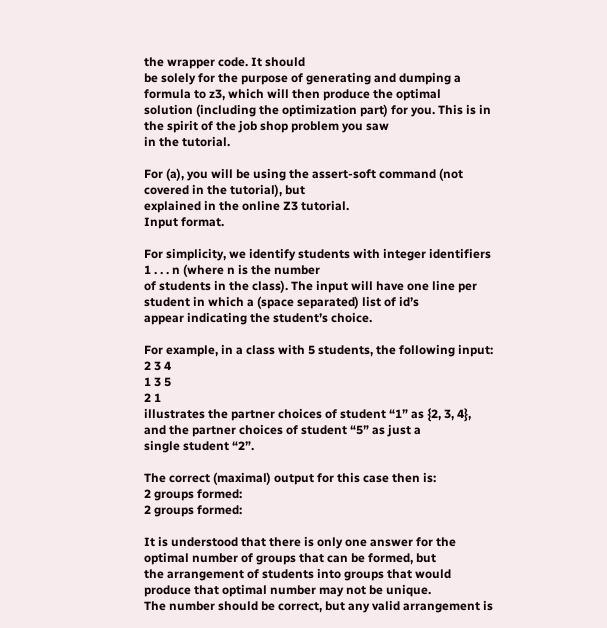the wrapper code. It should
be solely for the purpose of generating and dumping a formula to z3, which will then produce the optimal
solution (including the optimization part) for you. This is in the spirit of the job shop problem you saw
in the tutorial.

For (a), you will be using the assert-soft command (not covered in the tutorial), but
explained in the online Z3 tutorial.
Input format.

For simplicity, we identify students with integer identifiers 1 . . . n (where n is the number
of students in the class). The input will have one line per student in which a (space separated) list of id’s
appear indicating the student’s choice.

For example, in a class with 5 students, the following input:
2 3 4
1 3 5
2 1
illustrates the partner choices of student “1” as {2, 3, 4}, and the partner choices of student “5” as just a
single student “2”.

The correct (maximal) output for this case then is:
2 groups formed:
2 groups formed:

It is understood that there is only one answer for the optimal number of groups that can be formed, but
the arrangement of students into groups that would produce that optimal number may not be unique.
The number should be correct, but any valid arrangement is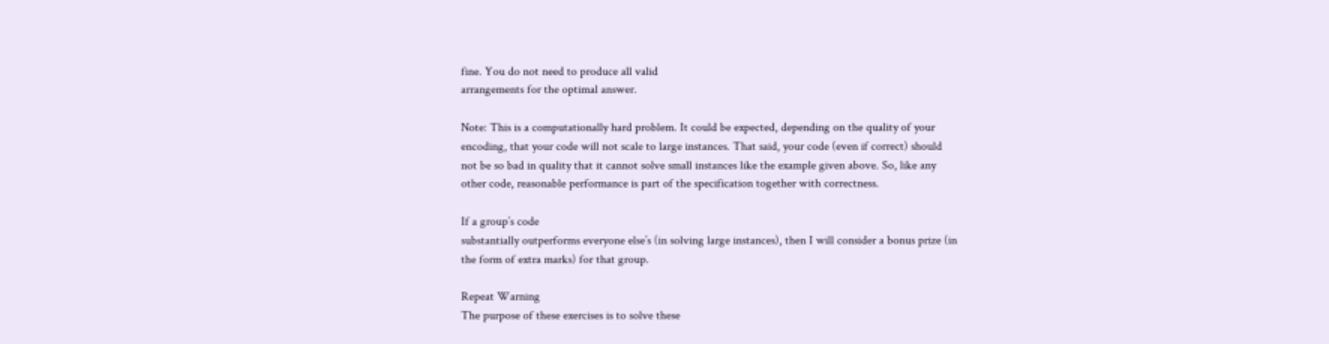fine. You do not need to produce all valid
arrangements for the optimal answer.

Note: This is a computationally hard problem. It could be expected, depending on the quality of your
encoding, that your code will not scale to large instances. That said, your code (even if correct) should
not be so bad in quality that it cannot solve small instances like the example given above. So, like any
other code, reasonable performance is part of the specification together with correctness.

If a group’s code
substantially outperforms everyone else’s (in solving large instances), then I will consider a bonus prize (in
the form of extra marks) for that group.

Repeat Warning
The purpose of these exercises is to solve these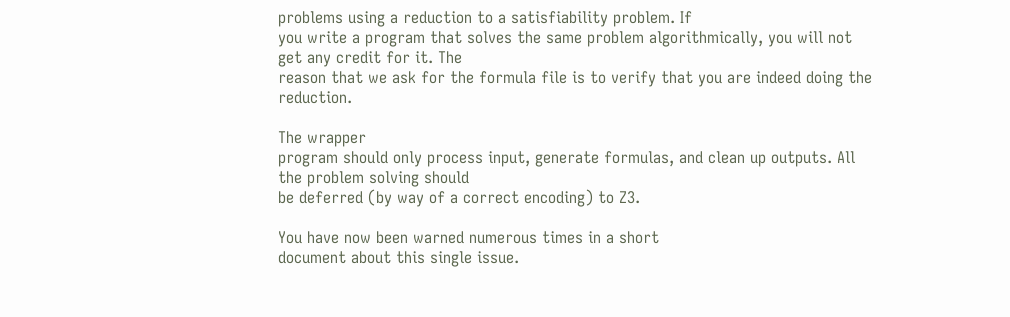problems using a reduction to a satisfiability problem. If
you write a program that solves the same problem algorithmically, you will not get any credit for it. The
reason that we ask for the formula file is to verify that you are indeed doing the reduction.

The wrapper
program should only process input, generate formulas, and clean up outputs. All the problem solving should
be deferred (by way of a correct encoding) to Z3.

You have now been warned numerous times in a short
document about this single issue.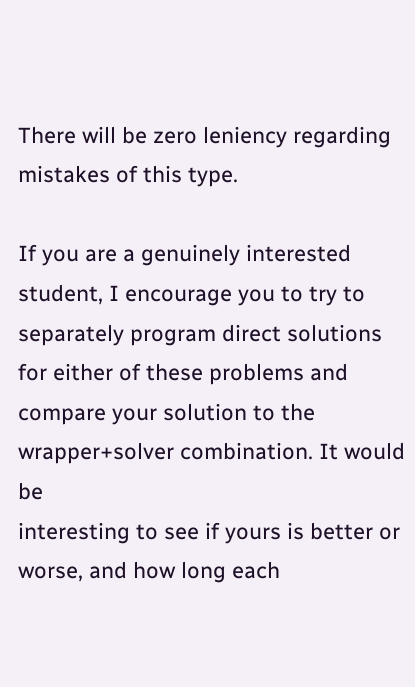There will be zero leniency regarding mistakes of this type.

If you are a genuinely interested student, I encourage you to try to separately program direct solutions
for either of these problems and compare your solution to the wrapper+solver combination. It would be
interesting to see if yours is better or worse, and how long each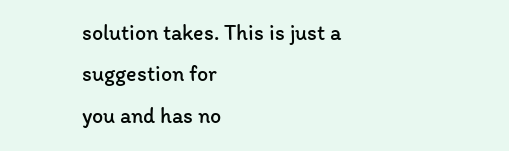solution takes. This is just a suggestion for
you and has no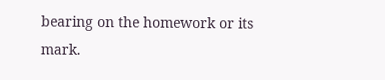bearing on the homework or its mark.